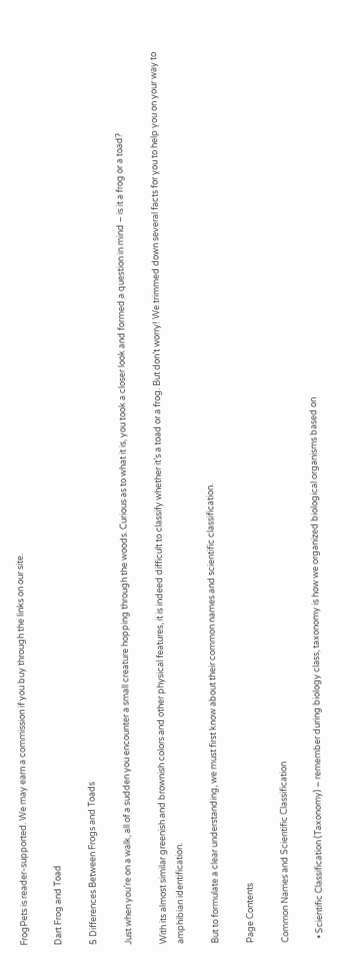FrogPets is reader-supported. We may earn a commission if you buy through the links on our site.

Dart Frog and Toad

5 Differences Between Frogs and Toads

Just when you’re on a walk, all of a sudden you encounter a small creature hopping through the woods. Curious as to what it is, you took a closer look and formed a question in mind – is it a frog or a toad?

With its almost similar greenish and brownish colors and other physical features, it is indeed difficult to classify whether it’s a toad or a frog. But don’t worry! We trimmed down several facts for you to help you on your way to amphibian identification.

But to formulate a clear understanding, we must first know about their common names and scientific classification.

Page Contents

Common Names and Scientific Classification

  • Scientific Classification (Taxonomy) – remember during biology class, taxonomy is how we organized biological organisms based on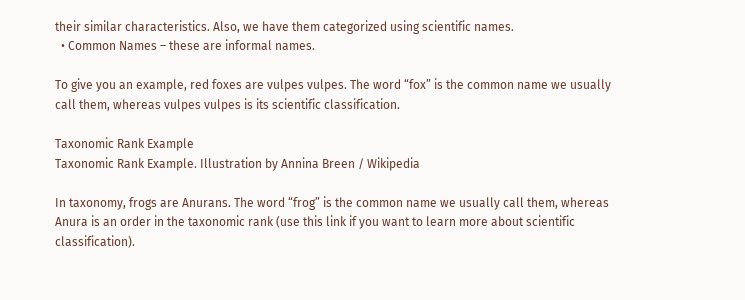their similar characteristics. Also, we have them categorized using scientific names.
  • Common Names – these are informal names.

To give you an example, red foxes are vulpes vulpes. The word “fox” is the common name we usually call them, whereas vulpes vulpes is its scientific classification.

Taxonomic Rank Example
Taxonomic Rank Example. Illustration by Annina Breen / Wikipedia

In taxonomy, frogs are Anurans. The word “frog” is the common name we usually call them, whereas Anura is an order in the taxonomic rank (use this link if you want to learn more about scientific classification).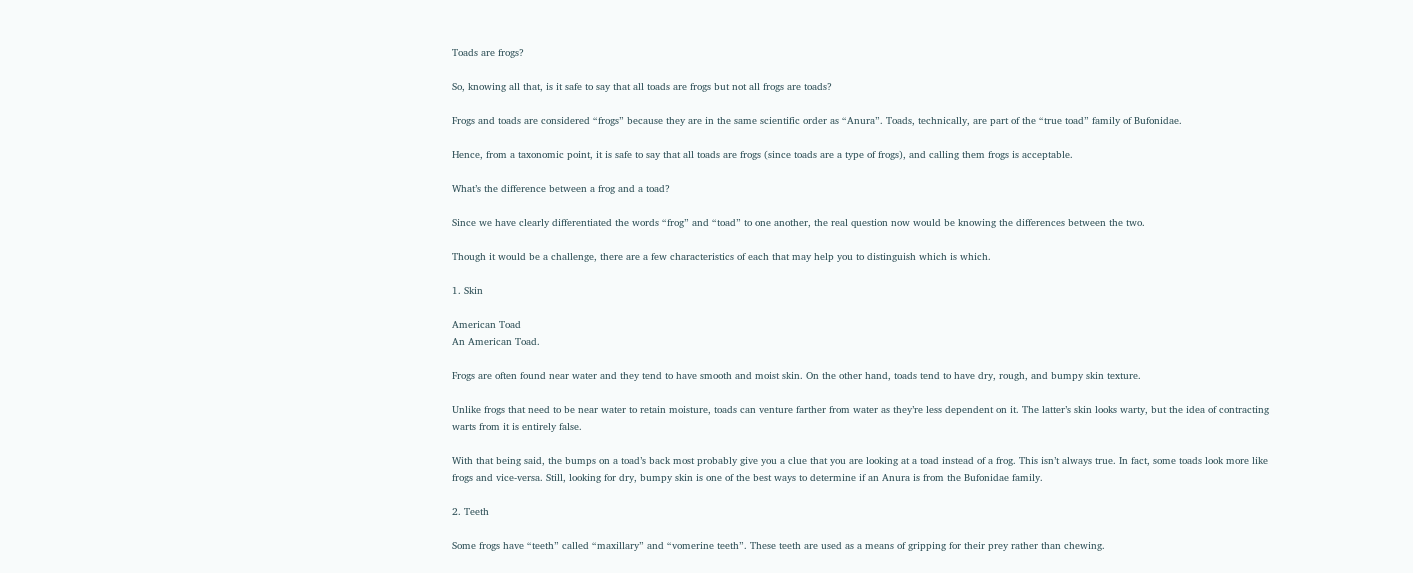Toads are frogs?

So, knowing all that, is it safe to say that all toads are frogs but not all frogs are toads?

Frogs and toads are considered “frogs” because they are in the same scientific order as “Anura”. Toads, technically, are part of the “true toad” family of Bufonidae.

Hence, from a taxonomic point, it is safe to say that all toads are frogs (since toads are a type of frogs), and calling them frogs is acceptable.

What’s the difference between a frog and a toad?

Since we have clearly differentiated the words “frog” and “toad” to one another, the real question now would be knowing the differences between the two.

Though it would be a challenge, there are a few characteristics of each that may help you to distinguish which is which.

1. Skin

American Toad
An American Toad.

Frogs are often found near water and they tend to have smooth and moist skin. On the other hand, toads tend to have dry, rough, and bumpy skin texture.

Unlike frogs that need to be near water to retain moisture, toads can venture farther from water as they’re less dependent on it. The latter’s skin looks warty, but the idea of contracting warts from it is entirely false.

With that being said, the bumps on a toad’s back most probably give you a clue that you are looking at a toad instead of a frog. This isn’t always true. In fact, some toads look more like frogs and vice-versa. Still, looking for dry, bumpy skin is one of the best ways to determine if an Anura is from the Bufonidae family.

2. Teeth

Some frogs have “teeth” called “maxillary” and “vomerine teeth”. These teeth are used as a means of gripping for their prey rather than chewing.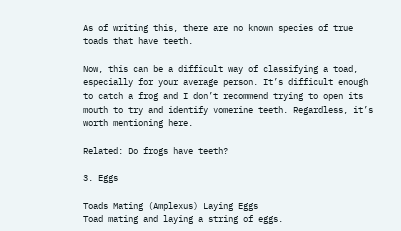As of writing this, there are no known species of true toads that have teeth.

Now, this can be a difficult way of classifying a toad, especially for your average person. It’s difficult enough to catch a frog and I don’t recommend trying to open its mouth to try and identify vomerine teeth. Regardless, it’s worth mentioning here.

Related: Do frogs have teeth?

3. Eggs

Toads Mating (Amplexus) Laying Eggs
Toad mating and laying a string of eggs.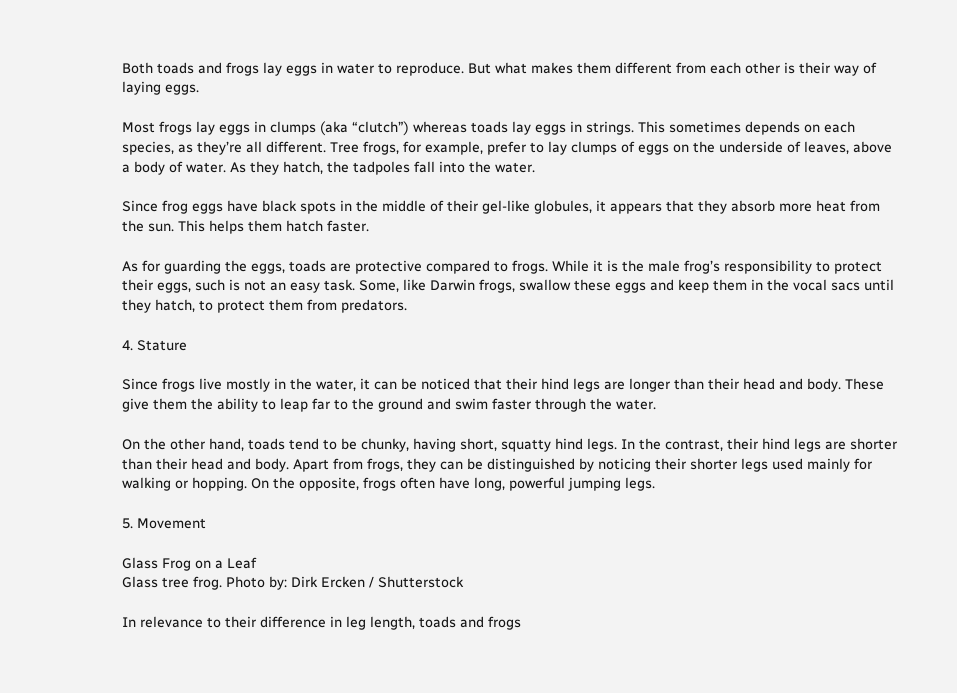Both toads and frogs lay eggs in water to reproduce. But what makes them different from each other is their way of laying eggs.

Most frogs lay eggs in clumps (aka “clutch”) whereas toads lay eggs in strings. This sometimes depends on each species, as they’re all different. Tree frogs, for example, prefer to lay clumps of eggs on the underside of leaves, above a body of water. As they hatch, the tadpoles fall into the water.

Since frog eggs have black spots in the middle of their gel-like globules, it appears that they absorb more heat from the sun. This helps them hatch faster.

As for guarding the eggs, toads are protective compared to frogs. While it is the male frog’s responsibility to protect their eggs, such is not an easy task. Some, like Darwin frogs, swallow these eggs and keep them in the vocal sacs until they hatch, to protect them from predators.

4. Stature

Since frogs live mostly in the water, it can be noticed that their hind legs are longer than their head and body. These give them the ability to leap far to the ground and swim faster through the water.

On the other hand, toads tend to be chunky, having short, squatty hind legs. In the contrast, their hind legs are shorter than their head and body. Apart from frogs, they can be distinguished by noticing their shorter legs used mainly for walking or hopping. On the opposite, frogs often have long, powerful jumping legs.

5. Movement

Glass Frog on a Leaf
Glass tree frog. Photo by: Dirk Ercken / Shutterstock

In relevance to their difference in leg length, toads and frogs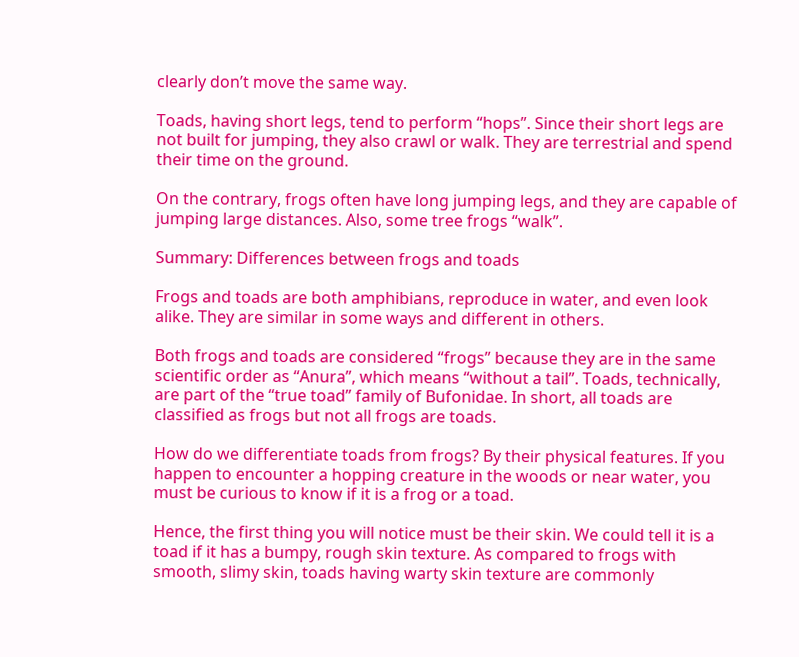clearly don’t move the same way.

Toads, having short legs, tend to perform “hops”. Since their short legs are not built for jumping, they also crawl or walk. They are terrestrial and spend their time on the ground.

On the contrary, frogs often have long jumping legs, and they are capable of jumping large distances. Also, some tree frogs “walk”.

Summary: Differences between frogs and toads

Frogs and toads are both amphibians, reproduce in water, and even look alike. They are similar in some ways and different in others.

Both frogs and toads are considered “frogs” because they are in the same scientific order as “Anura”, which means “without a tail”. Toads, technically, are part of the “true toad” family of Bufonidae. In short, all toads are classified as frogs but not all frogs are toads.

How do we differentiate toads from frogs? By their physical features. If you happen to encounter a hopping creature in the woods or near water, you must be curious to know if it is a frog or a toad.

Hence, the first thing you will notice must be their skin. We could tell it is a toad if it has a bumpy, rough skin texture. As compared to frogs with smooth, slimy skin, toads having warty skin texture are commonly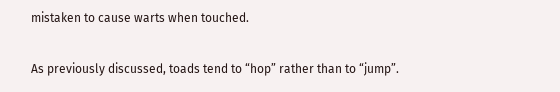mistaken to cause warts when touched.

As previously discussed, toads tend to “hop” rather than to “jump”.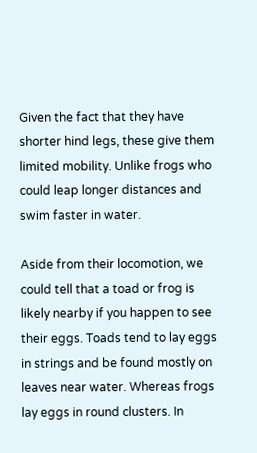Given the fact that they have shorter hind legs, these give them limited mobility. Unlike frogs who could leap longer distances and swim faster in water.

Aside from their locomotion, we could tell that a toad or frog is likely nearby if you happen to see their eggs. Toads tend to lay eggs in strings and be found mostly on leaves near water. Whereas frogs lay eggs in round clusters. In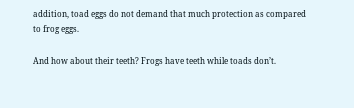addition, toad eggs do not demand that much protection as compared to frog eggs.

And how about their teeth? Frogs have teeth while toads don’t.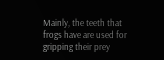Mainly, the teeth that frogs have are used for gripping their prey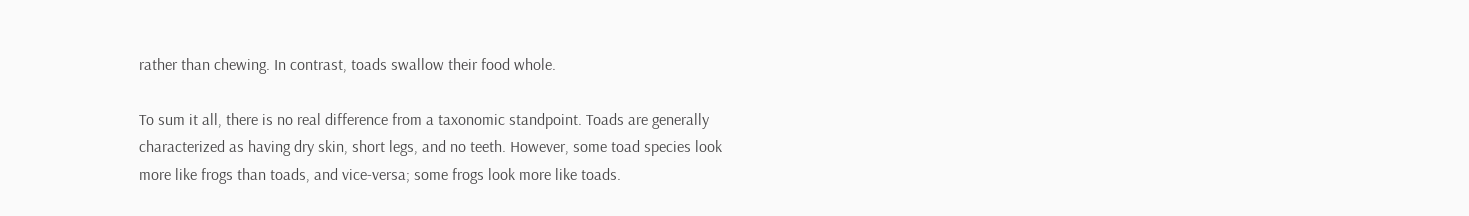rather than chewing. In contrast, toads swallow their food whole.

To sum it all, there is no real difference from a taxonomic standpoint. Toads are generally characterized as having dry skin, short legs, and no teeth. However, some toad species look more like frogs than toads, and vice-versa; some frogs look more like toads.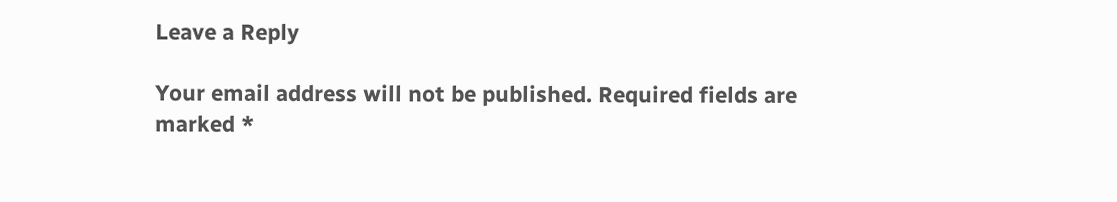Leave a Reply

Your email address will not be published. Required fields are marked *